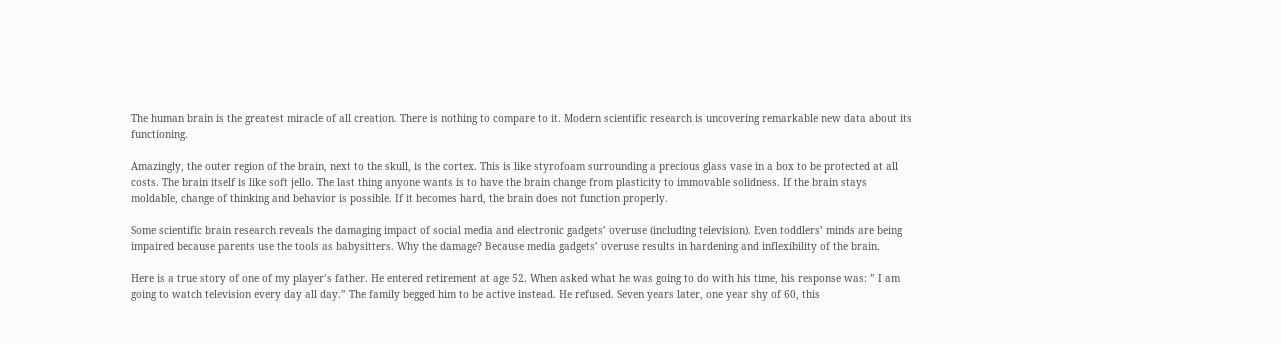The human brain is the greatest miracle of all creation. There is nothing to compare to it. Modern scientific research is uncovering remarkable new data about its functioning.

Amazingly, the outer region of the brain, next to the skull, is the cortex. This is like styrofoam surrounding a precious glass vase in a box to be protected at all costs. The brain itself is like soft jello. The last thing anyone wants is to have the brain change from plasticity to immovable solidness. If the brain stays moldable, change of thinking and behavior is possible. If it becomes hard, the brain does not function properly.

Some scientific brain research reveals the damaging impact of social media and electronic gadgets’ overuse (including television). Even toddlers’ minds are being impaired because parents use the tools as babysitters. Why the damage? Because media gadgets’ overuse results in hardening and inflexibility of the brain.

Here is a true story of one of my player’s father. He entered retirement at age 52. When asked what he was going to do with his time, his response was: ” I am going to watch television every day all day.” The family begged him to be active instead. He refused. Seven years later, one year shy of 60, this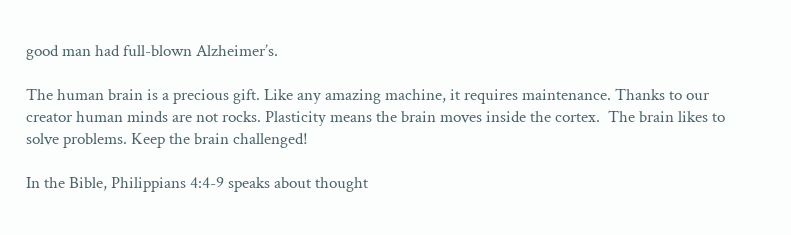good man had full-blown Alzheimer’s.

The human brain is a precious gift. Like any amazing machine, it requires maintenance. Thanks to our creator human minds are not rocks. Plasticity means the brain moves inside the cortex.  The brain likes to solve problems. Keep the brain challenged!

In the Bible, Philippians 4:4-9 speaks about thought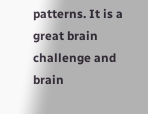patterns. It is a great brain challenge and brain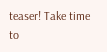teaser! Take time to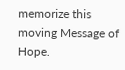memorize this moving Message of Hope.